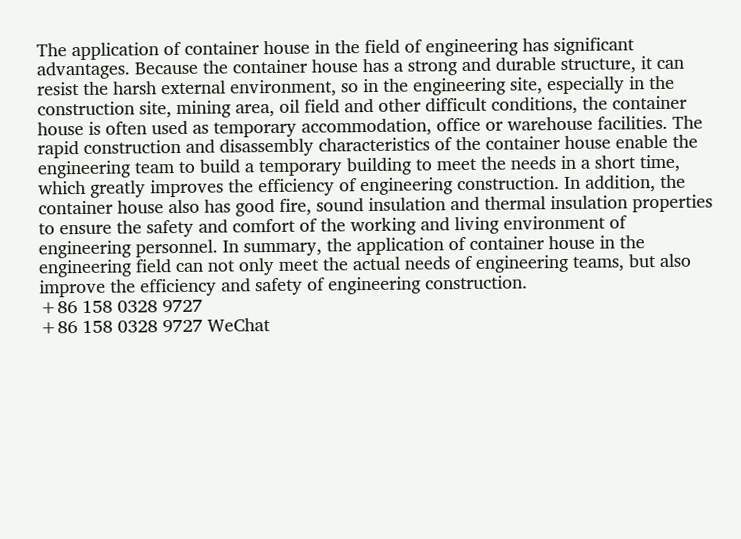The application of container house in the field of engineering has significant advantages. Because the container house has a strong and durable structure, it can resist the harsh external environment, so in the engineering site, especially in the construction site, mining area, oil field and other difficult conditions, the container house is often used as temporary accommodation, office or warehouse facilities. The rapid construction and disassembly characteristics of the container house enable the engineering team to build a temporary building to meet the needs in a short time, which greatly improves the efficiency of engineering construction. In addition, the container house also has good fire, sound insulation and thermal insulation properties to ensure the safety and comfort of the working and living environment of engineering personnel. In summary, the application of container house in the engineering field can not only meet the actual needs of engineering teams, but also improve the efficiency and safety of engineering construction.
+86 158 0328 9727
+86 158 0328 9727 WeChat